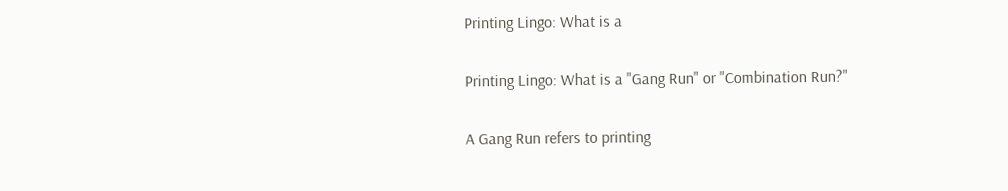Printing Lingo: What is a

Printing Lingo: What is a "Gang Run" or "Combination Run?"

A Gang Run refers to printing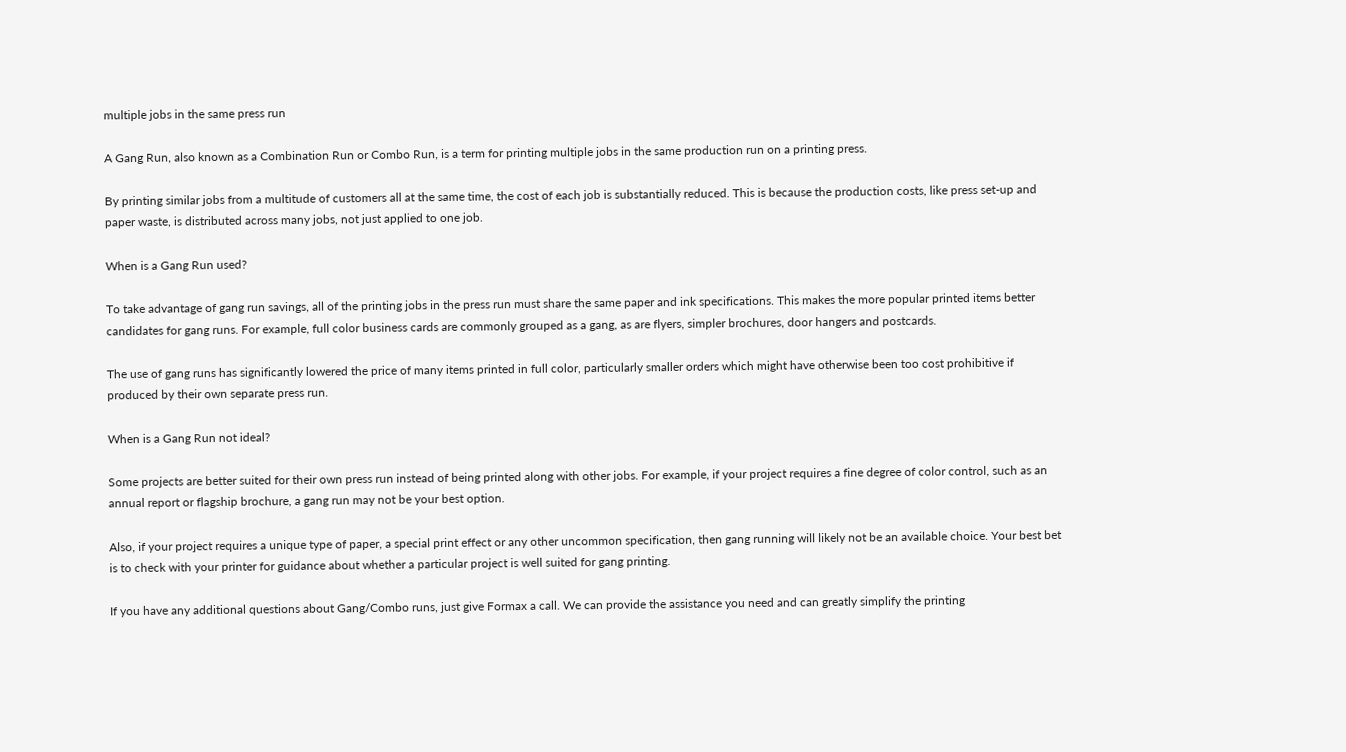multiple jobs in the same press run

A Gang Run, also known as a Combination Run or Combo Run, is a term for printing multiple jobs in the same production run on a printing press.

By printing similar jobs from a multitude of customers all at the same time, the cost of each job is substantially reduced. This is because the production costs, like press set-up and paper waste, is distributed across many jobs, not just applied to one job.

When is a Gang Run used?

To take advantage of gang run savings, all of the printing jobs in the press run must share the same paper and ink specifications. This makes the more popular printed items better candidates for gang runs. For example, full color business cards are commonly grouped as a gang, as are flyers, simpler brochures, door hangers and postcards.

The use of gang runs has significantly lowered the price of many items printed in full color, particularly smaller orders which might have otherwise been too cost prohibitive if produced by their own separate press run.

When is a Gang Run not ideal?

Some projects are better suited for their own press run instead of being printed along with other jobs. For example, if your project requires a fine degree of color control, such as an annual report or flagship brochure, a gang run may not be your best option.

Also, if your project requires a unique type of paper, a special print effect or any other uncommon specification, then gang running will likely not be an available choice. Your best bet is to check with your printer for guidance about whether a particular project is well suited for gang printing.

If you have any additional questions about Gang/Combo runs, just give Formax a call. We can provide the assistance you need and can greatly simplify the printing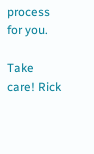process for you.

Take care! Rick